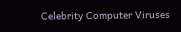Celebrity Computer Viruses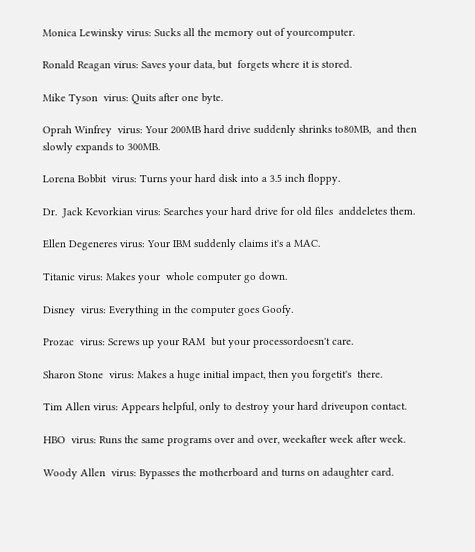Monica Lewinsky virus: Sucks all the memory out of yourcomputer.

Ronald Reagan virus: Saves your data, but  forgets where it is stored.

Mike Tyson  virus: Quits after one byte.

Oprah Winfrey  virus: Your 200MB hard drive suddenly shrinks to80MB,  and then slowly expands to 300MB.

Lorena Bobbit  virus: Turns your hard disk into a 3.5 inch floppy.

Dr.  Jack Kevorkian virus: Searches your hard drive for old files  anddeletes them.

Ellen Degeneres virus: Your IBM suddenly claims it's a MAC.

Titanic virus: Makes your  whole computer go down.

Disney  virus: Everything in the computer goes Goofy.

Prozac  virus: Screws up your RAM  but your processordoesn't care.

Sharon Stone  virus: Makes a huge initial impact, then you forgetit's  there.

Tim Allen virus: Appears helpful, only to destroy your hard driveupon contact.

HBO  virus: Runs the same programs over and over, weekafter week after week.

Woody Allen  virus: Bypasses the motherboard and turns on adaughter card.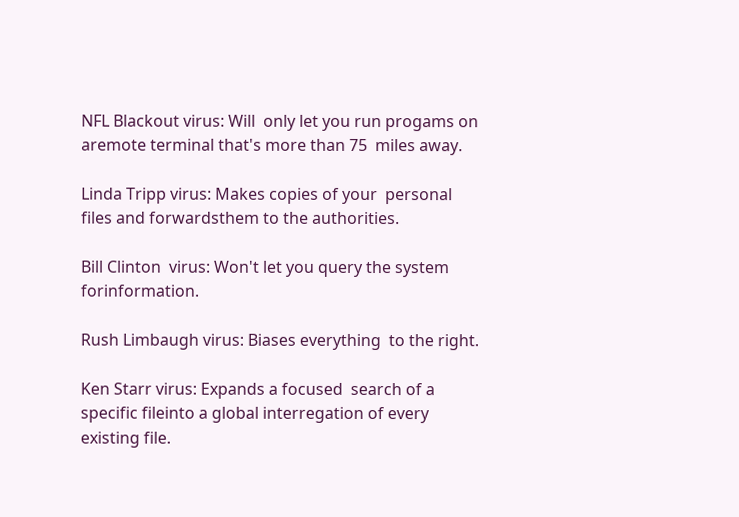NFL Blackout virus: Will  only let you run progams on aremote terminal that's more than 75  miles away.

Linda Tripp virus: Makes copies of your  personal files and forwardsthem to the authorities.

Bill Clinton  virus: Won't let you query the system forinformation.

Rush Limbaugh virus: Biases everything  to the right.

Ken Starr virus: Expands a focused  search of a specific fileinto a global interregation of every  existing file.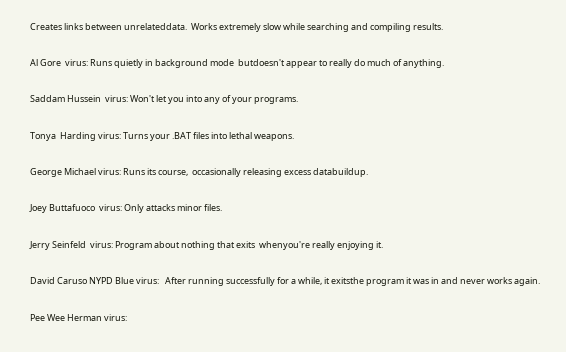Creates links between unrelateddata.  Works extremely slow while searching and compiling results.

Al Gore  virus: Runs quietly in background mode  butdoesn't appear to really do much of anything.

Saddam Hussein  virus: Won't let you into any of your programs.

Tonya  Harding virus: Turns your .BAT files into lethal weapons.

George Michael virus: Runs its course,  occasionally releasing excess databuildup.

Joey Buttafuoco  virus: Only attacks minor files.

Jerry Seinfeld  virus: Program about nothing that exits  whenyou're really enjoying it.

David Caruso NYPD Blue virus:   After running successfully for a while, it exitsthe program it was in and never works again.

Pee Wee Herman virus: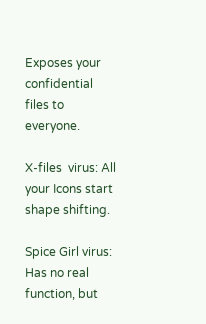Exposes your confidential files to everyone.

X-files  virus: All your Icons start  shape shifting.

Spice Girl virus: Has no real  function, but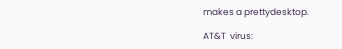makes a prettydesktop.

AT&T  virus: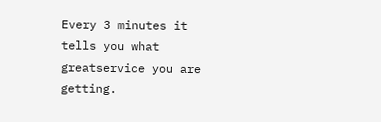Every 3 minutes it tells you what greatservice you are getting.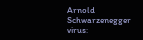Arnold Schwarzenegger  virus: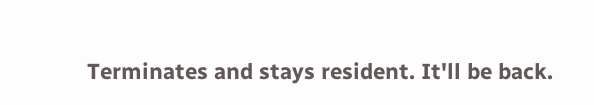Terminates and stays resident. It'll be back.